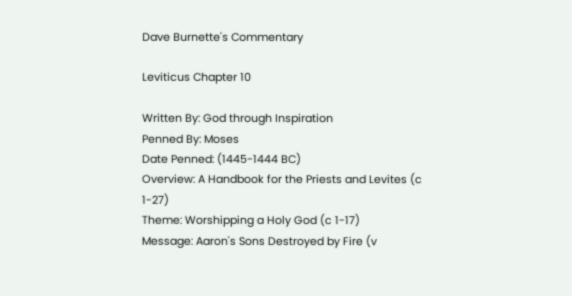Dave Burnette's Commentary

Leviticus Chapter 10

Written By: God through Inspiration
Penned By: Moses
Date Penned: (1445-1444 BC)
Overview: A Handbook for the Priests and Levites (c 1-27)
Theme: Worshipping a Holy God (c 1-17)
Message: Aaron's Sons Destroyed by Fire (v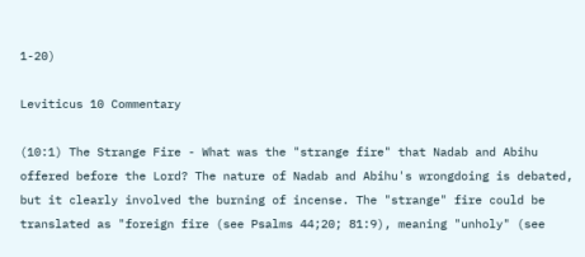1-20)

Leviticus 10 Commentary

(10:1) The Strange Fire - What was the "strange fire" that Nadab and Abihu offered before the Lord? The nature of Nadab and Abihu's wrongdoing is debated, but it clearly involved the burning of incense. The "strange" fire could be translated as "foreign fire (see Psalms 44;20; 81:9), meaning "unholy" (see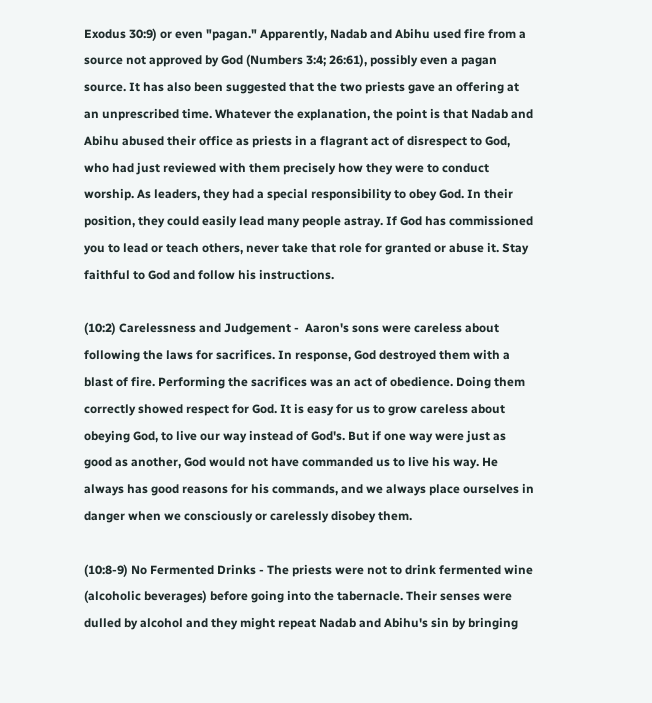Exodus 30:9) or even "pagan." Apparently, Nadab and Abihu used fire from a source not approved by God (Numbers 3:4; 26:61), possibly even a pagan source. It has also been suggested that the two priests gave an offering at an unprescribed time. Whatever the explanation, the point is that Nadab and Abihu abused their office as priests in a flagrant act of disrespect to God, who had just reviewed with them precisely how they were to conduct worship. As leaders, they had a special responsibility to obey God. In their position, they could easily lead many people astray. If God has commissioned you to lead or teach others, never take that role for granted or abuse it. Stay faithful to God and follow his instructions.

(10:2) Carelessness and Judgement -  Aaron's sons were careless about following the laws for sacrifices. In response, God destroyed them with a blast of fire. Performing the sacrifices was an act of obedience. Doing them correctly showed respect for God. It is easy for us to grow careless about obeying God, to live our way instead of God's. But if one way were just as good as another, God would not have commanded us to live his way. He always has good reasons for his commands, and we always place ourselves in danger when we consciously or carelessly disobey them.

(10:8-9) No Fermented Drinks - The priests were not to drink fermented wine (alcoholic beverages) before going into the tabernacle. Their senses were dulled by alcohol and they might repeat Nadab and Abihu's sin by bringing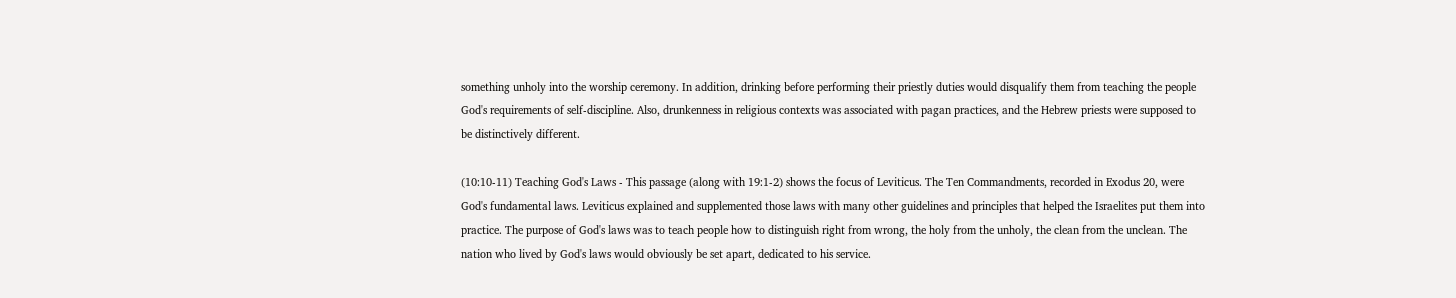something unholy into the worship ceremony. In addition, drinking before performing their priestly duties would disqualify them from teaching the people
God's requirements of self-discipline. Also, drunkenness in religious contexts was associated with pagan practices, and the Hebrew priests were supposed to be distinctively different.

(10:10-11) Teaching God's Laws - This passage (along with 19:1-2) shows the focus of Leviticus. The Ten Commandments, recorded in Exodus 20, were God's fundamental laws. Leviticus explained and supplemented those laws with many other guidelines and principles that helped the Israelites put them into practice. The purpose of God's laws was to teach people how to distinguish right from wrong, the holy from the unholy, the clean from the unclean. The nation who lived by God's laws would obviously be set apart, dedicated to his service.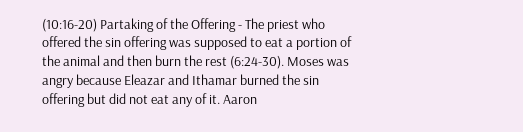(10:16-20) Partaking of the Offering - The priest who offered the sin offering was supposed to eat a portion of the animal and then burn the rest (6:24-30). Moses was angry because Eleazar and Ithamar burned the sin offering but did not eat any of it. Aaron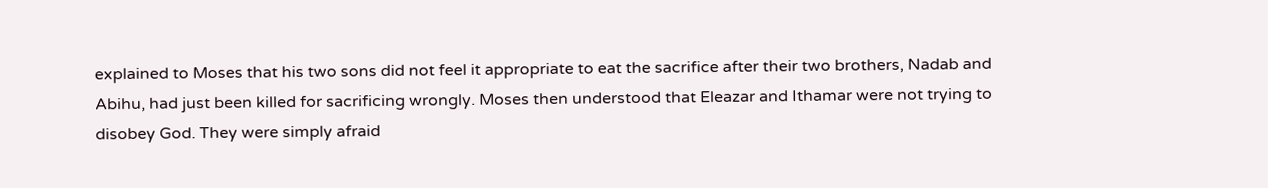explained to Moses that his two sons did not feel it appropriate to eat the sacrifice after their two brothers, Nadab and Abihu, had just been killed for sacrificing wrongly. Moses then understood that Eleazar and Ithamar were not trying to disobey God. They were simply afraid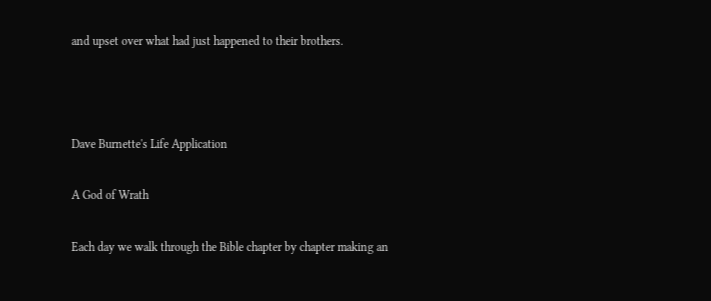and upset over what had just happened to their brothers.



Dave Burnette's Life Application

A God of Wrath

Each day we walk through the Bible chapter by chapter making an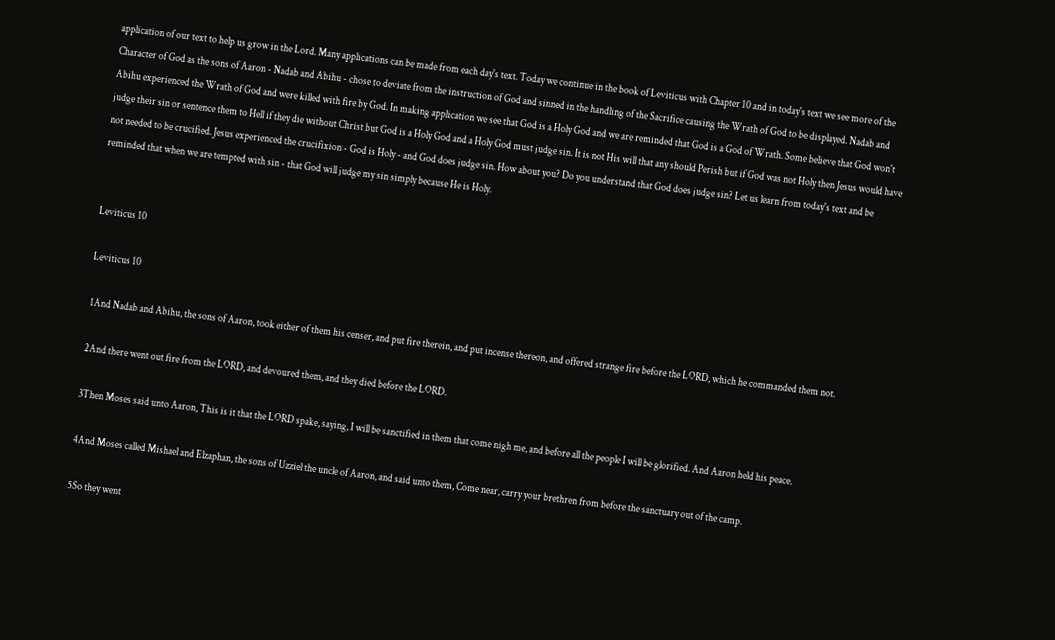application of our text to help us grow in the Lord. Many applications can be made from each day's text. Today we continue in the book of Leviticus with Chapter 10 and in today's text we see more of the Character of God as the sons of Aaron - Nadab and Abihu - chose to deviate from the instruction of God and sinned in the handling of the Sacrifice causing the Wrath of God to be displayed. Nadab and Abihu experienced the Wrath of God and were killed with fire by God. In making application we see that God is a Holy God and we are reminded that God is a God of Wrath. Some believe that God won't judge their sin or sentence them to Hell if they die without Christ but God is a Holy God and a Holy God must judge sin. It is not His will that any should Perish but if God was not Holy then Jesus would have not needed to be crucified. Jesus experienced the crucifixion - God is Holy - and God does judge sin. How about you? Do you understand that God does judge sin? Let us learn from today's text and be reminded that when we are tempted with sin - that God will judge my sin simply because He is Holy.


Leviticus 10

Leviticus 10

 1And Nadab and Abihu, the sons of Aaron, took either of them his censer, and put fire therein, and put incense thereon, and offered strange fire before the LORD, which he commanded them not.

 2And there went out fire from the LORD, and devoured them, and they died before the LORD.

 3Then Moses said unto Aaron, This is it that the LORD spake, saying, I will be sanctified in them that come nigh me, and before all the people I will be glorified. And Aaron held his peace.

 4And Moses called Mishael and Elzaphan, the sons of Uzziel the uncle of Aaron, and said unto them, Come near, carry your brethren from before the sanctuary out of the camp.

 5So they went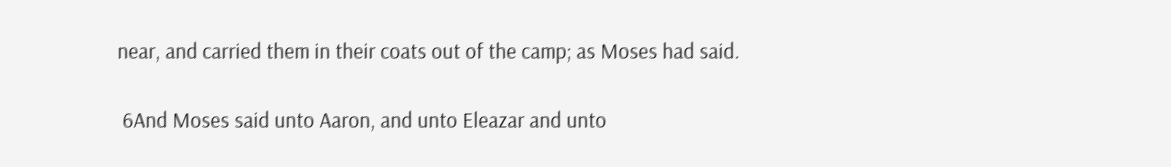near, and carried them in their coats out of the camp; as Moses had said.

 6And Moses said unto Aaron, and unto Eleazar and unto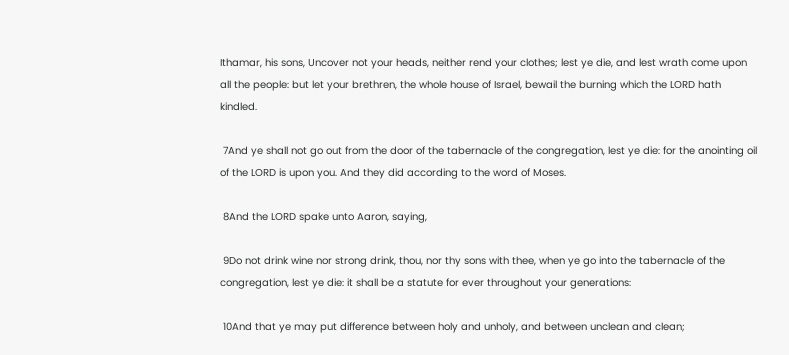Ithamar, his sons, Uncover not your heads, neither rend your clothes; lest ye die, and lest wrath come upon all the people: but let your brethren, the whole house of Israel, bewail the burning which the LORD hath kindled.

 7And ye shall not go out from the door of the tabernacle of the congregation, lest ye die: for the anointing oil of the LORD is upon you. And they did according to the word of Moses.

 8And the LORD spake unto Aaron, saying,

 9Do not drink wine nor strong drink, thou, nor thy sons with thee, when ye go into the tabernacle of the congregation, lest ye die: it shall be a statute for ever throughout your generations:

 10And that ye may put difference between holy and unholy, and between unclean and clean;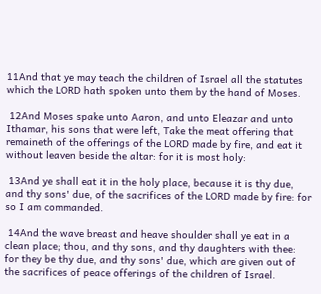11And that ye may teach the children of Israel all the statutes which the LORD hath spoken unto them by the hand of Moses.

 12And Moses spake unto Aaron, and unto Eleazar and unto Ithamar, his sons that were left, Take the meat offering that remaineth of the offerings of the LORD made by fire, and eat it without leaven beside the altar: for it is most holy:

 13And ye shall eat it in the holy place, because it is thy due, and thy sons' due, of the sacrifices of the LORD made by fire: for so I am commanded.

 14And the wave breast and heave shoulder shall ye eat in a clean place; thou, and thy sons, and thy daughters with thee: for they be thy due, and thy sons' due, which are given out of the sacrifices of peace offerings of the children of Israel.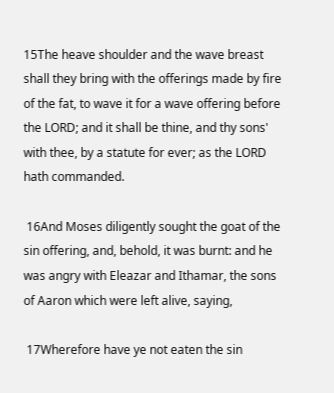15The heave shoulder and the wave breast shall they bring with the offerings made by fire of the fat, to wave it for a wave offering before the LORD; and it shall be thine, and thy sons' with thee, by a statute for ever; as the LORD hath commanded.

 16And Moses diligently sought the goat of the sin offering, and, behold, it was burnt: and he was angry with Eleazar and Ithamar, the sons of Aaron which were left alive, saying,

 17Wherefore have ye not eaten the sin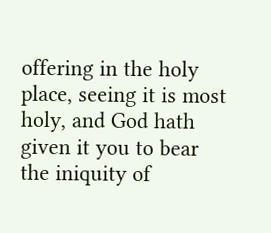offering in the holy place, seeing it is most holy, and God hath given it you to bear the iniquity of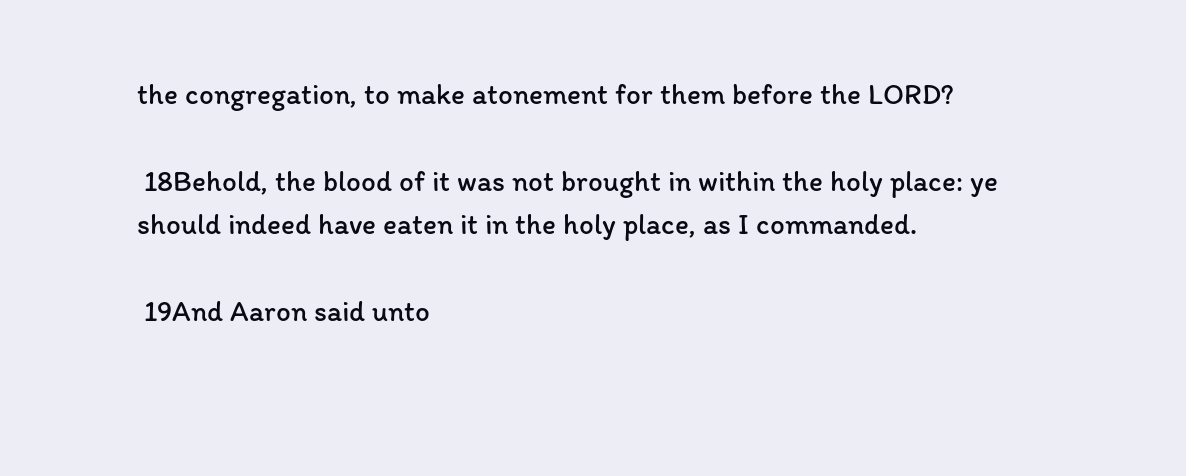the congregation, to make atonement for them before the LORD?

 18Behold, the blood of it was not brought in within the holy place: ye should indeed have eaten it in the holy place, as I commanded.

 19And Aaron said unto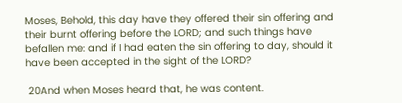Moses, Behold, this day have they offered their sin offering and their burnt offering before the LORD; and such things have befallen me: and if I had eaten the sin offering to day, should it have been accepted in the sight of the LORD?

 20And when Moses heard that, he was content.